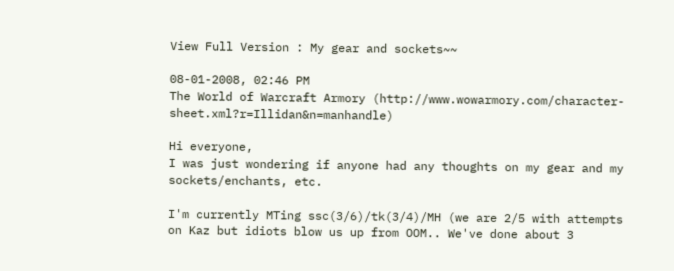View Full Version : My gear and sockets~~

08-01-2008, 02:46 PM
The World of Warcraft Armory (http://www.wowarmory.com/character-sheet.xml?r=Illidan&n=manhandle)

Hi everyone,
I was just wondering if anyone had any thoughts on my gear and my sockets/enchants, etc.

I'm currently MTing ssc(3/6)/tk(3/4)/MH (we are 2/5 with attempts on Kaz but idiots blow us up from OOM.. We've done about 3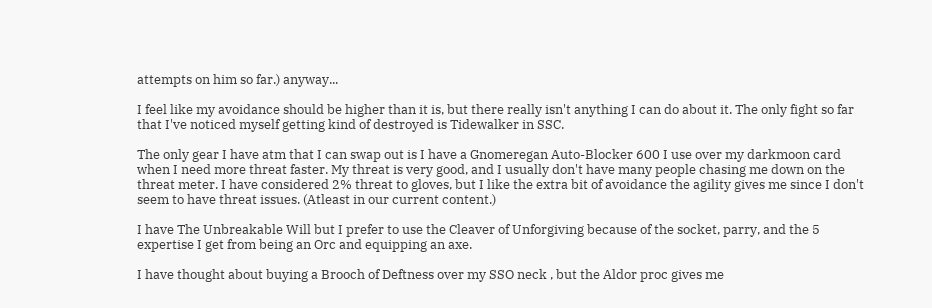attempts on him so far.) anyway...

I feel like my avoidance should be higher than it is, but there really isn't anything I can do about it. The only fight so far that I've noticed myself getting kind of destroyed is Tidewalker in SSC.

The only gear I have atm that I can swap out is I have a Gnomeregan Auto-Blocker 600 I use over my darkmoon card when I need more threat faster. My threat is very good, and I usually don't have many people chasing me down on the threat meter. I have considered 2% threat to gloves, but I like the extra bit of avoidance the agility gives me since I don't seem to have threat issues. (Atleast in our current content.)

I have The Unbreakable Will but I prefer to use the Cleaver of Unforgiving because of the socket, parry, and the 5 expertise I get from being an Orc and equipping an axe.

I have thought about buying a Brooch of Deftness over my SSO neck , but the Aldor proc gives me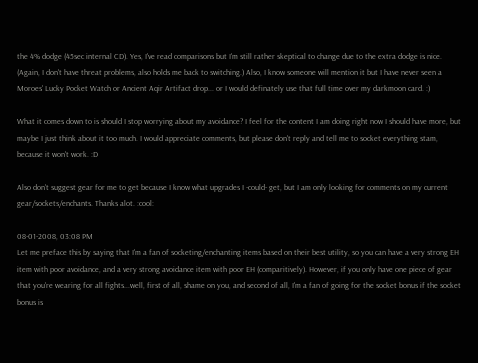the 4% dodge (45sec internal CD). Yes, I've read comparisons but I'm still rather skeptical to change due to the extra dodge is nice. (Again, I don't have threat problems, also holds me back to switching.) Also, I know someone will mention it but I have never seen a Moroes' Lucky Pocket Watch or Ancient Aqir Artifact drop... or I would definately use that full time over my darkmoon card. :)

What it comes down to is should I stop worrying about my avoidance? I feel for the content I am doing right now I should have more, but maybe I just think about it too much. I would appreciate comments, but please don't reply and tell me to socket everything stam, because it won't work. :D

Also don't suggest gear for me to get because I know what upgrades I -could- get, but I am only looking for comments on my current gear/sockets/enchants. Thanks alot. :cool:

08-01-2008, 03:08 PM
Let me preface this by saying that I'm a fan of socketing/enchanting items based on their best utility, so you can have a very strong EH item with poor avoidance, and a very strong avoidance item with poor EH (comparitively). However, if you only have one piece of gear that you're wearing for all fights...well, first of all, shame on you, and second of all, I'm a fan of going for the socket bonus if the socket bonus is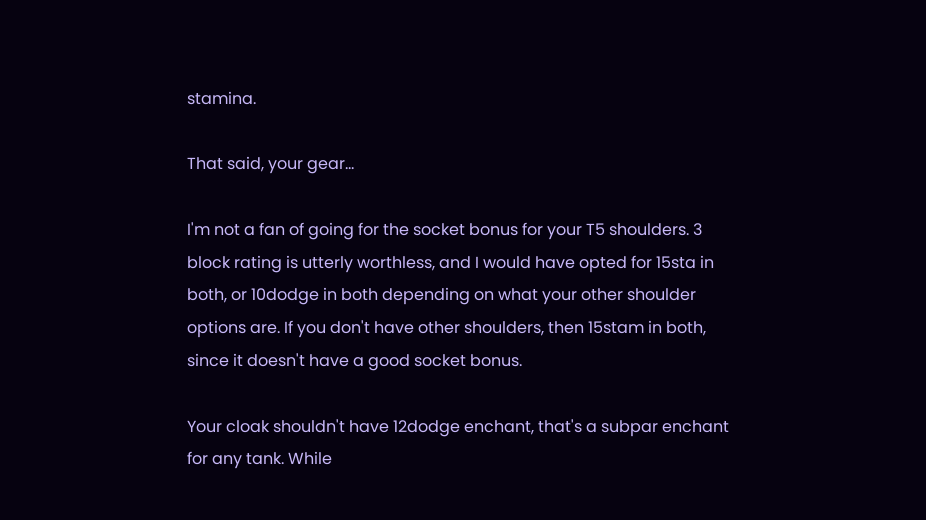stamina.

That said, your gear...

I'm not a fan of going for the socket bonus for your T5 shoulders. 3 block rating is utterly worthless, and I would have opted for 15sta in both, or 10dodge in both depending on what your other shoulder options are. If you don't have other shoulders, then 15stam in both, since it doesn't have a good socket bonus.

Your cloak shouldn't have 12dodge enchant, that's a subpar enchant for any tank. While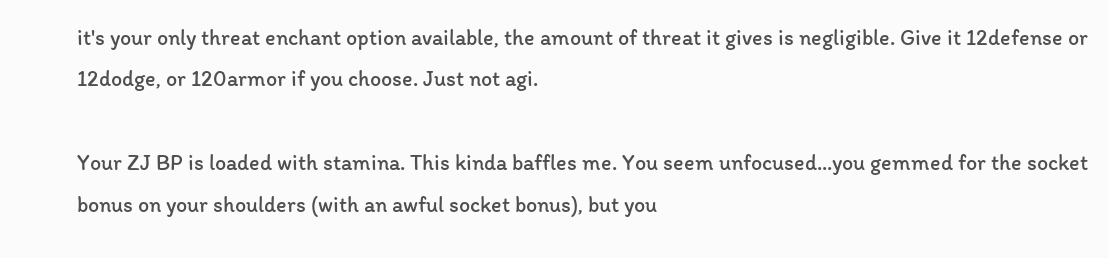it's your only threat enchant option available, the amount of threat it gives is negligible. Give it 12defense or 12dodge, or 120armor if you choose. Just not agi.

Your ZJ BP is loaded with stamina. This kinda baffles me. You seem unfocused...you gemmed for the socket bonus on your shoulders (with an awful socket bonus), but you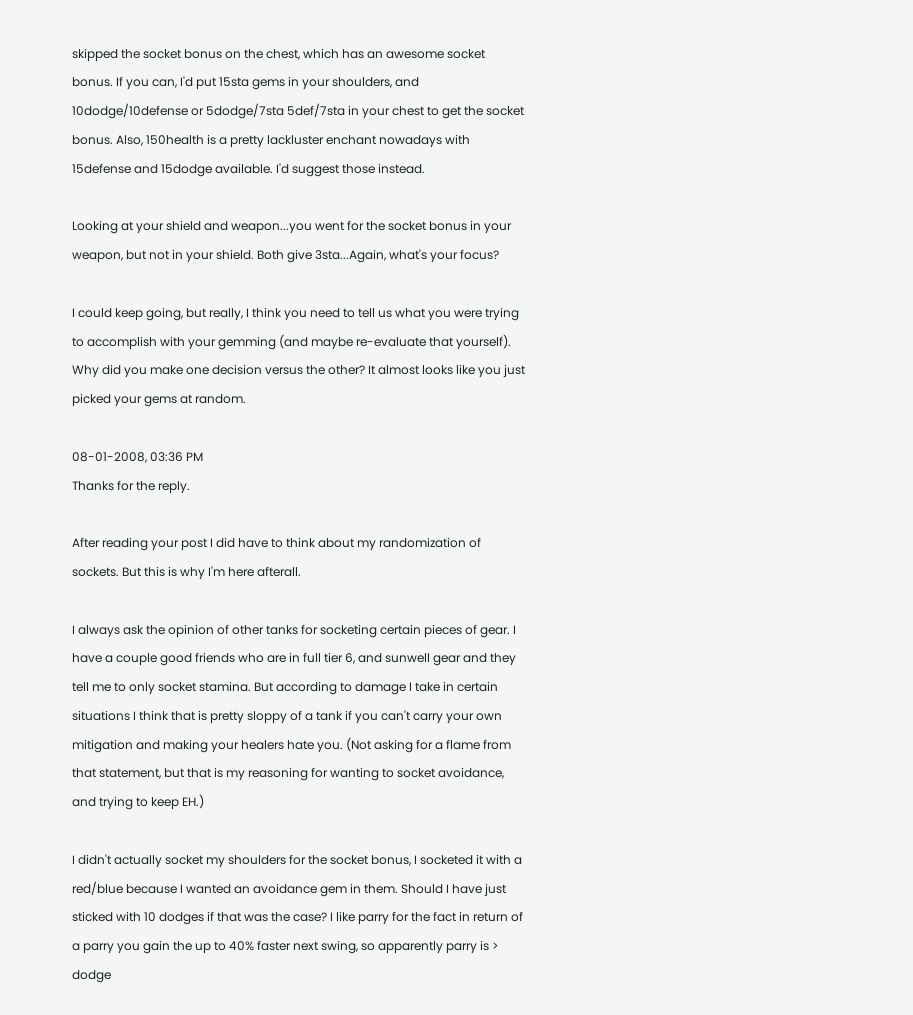skipped the socket bonus on the chest, which has an awesome socket bonus. If you can, I'd put 15sta gems in your shoulders, and 10dodge/10defense or 5dodge/7sta 5def/7sta in your chest to get the socket bonus. Also, 150health is a pretty lackluster enchant nowadays with 15defense and 15dodge available. I'd suggest those instead.

Looking at your shield and weapon...you went for the socket bonus in your weapon, but not in your shield. Both give 3sta...Again, what's your focus?

I could keep going, but really, I think you need to tell us what you were trying to accomplish with your gemming (and maybe re-evaluate that yourself). Why did you make one decision versus the other? It almost looks like you just picked your gems at random.

08-01-2008, 03:36 PM
Thanks for the reply.

After reading your post I did have to think about my randomization of sockets. But this is why I'm here afterall.

I always ask the opinion of other tanks for socketing certain pieces of gear. I have a couple good friends who are in full tier 6, and sunwell gear and they tell me to only socket stamina. But according to damage I take in certain situations I think that is pretty sloppy of a tank if you can't carry your own mitigation and making your healers hate you. (Not asking for a flame from that statement, but that is my reasoning for wanting to socket avoidance, and trying to keep EH.)

I didn't actually socket my shoulders for the socket bonus, I socketed it with a red/blue because I wanted an avoidance gem in them. Should I have just sticked with 10 dodges if that was the case? I like parry for the fact in return of a parry you gain the up to 40% faster next swing, so apparently parry is > dodge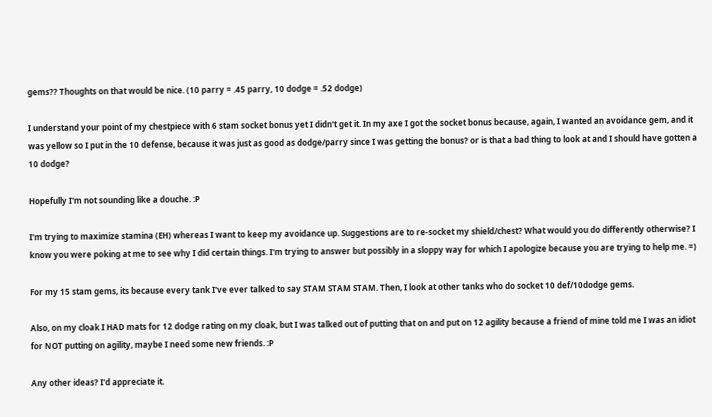gems?? Thoughts on that would be nice. (10 parry = .45 parry, 10 dodge = .52 dodge)

I understand your point of my chestpiece with 6 stam socket bonus yet I didn't get it. In my axe I got the socket bonus because, again, I wanted an avoidance gem, and it was yellow so I put in the 10 defense, because it was just as good as dodge/parry since I was getting the bonus? or is that a bad thing to look at and I should have gotten a 10 dodge?

Hopefully I'm not sounding like a douche. :P

I'm trying to maximize stamina (EH) whereas I want to keep my avoidance up. Suggestions are to re-socket my shield/chest? What would you do differently otherwise? I know you were poking at me to see why I did certain things. I'm trying to answer but possibly in a sloppy way for which I apologize because you are trying to help me. =)

For my 15 stam gems, its because every tank I've ever talked to say STAM STAM STAM. Then, I look at other tanks who do socket 10 def/10dodge gems.

Also, on my cloak I HAD mats for 12 dodge rating on my cloak, but I was talked out of putting that on and put on 12 agility because a friend of mine told me I was an idiot for NOT putting on agility, maybe I need some new friends. :P

Any other ideas? I'd appreciate it.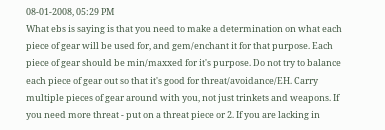08-01-2008, 05:29 PM
What ebs is saying is that you need to make a determination on what each piece of gear will be used for, and gem/enchant it for that purpose. Each piece of gear should be min/maxxed for it's purpose. Do not try to balance each piece of gear out so that it's good for threat/avoidance/EH. Carry multiple pieces of gear around with you, not just trinkets and weapons. If you need more threat - put on a threat piece or 2. If you are lacking in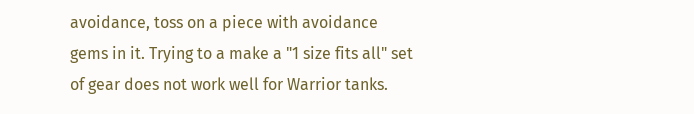avoidance, toss on a piece with avoidance gems in it. Trying to a make a "1 size fits all" set of gear does not work well for Warrior tanks.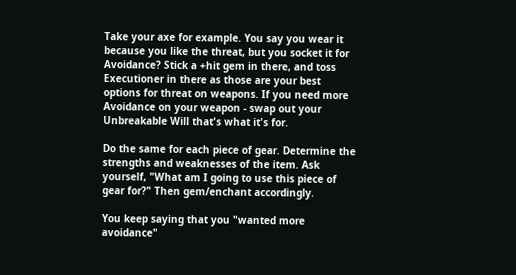Take your axe for example. You say you wear it because you like the threat, but you socket it for Avoidance? Stick a +hit gem in there, and toss Executioner in there as those are your best options for threat on weapons. If you need more Avoidance on your weapon - swap out your Unbreakable Will that's what it's for.

Do the same for each piece of gear. Determine the strengths and weaknesses of the item. Ask yourself, "What am I going to use this piece of gear for?" Then gem/enchant accordingly.

You keep saying that you "wanted more avoidance"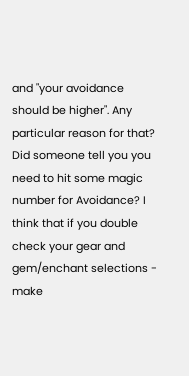and "your avoidance should be higher". Any particular reason for that? Did someone tell you you need to hit some magic number for Avoidance? I think that if you double check your gear and gem/enchant selections - make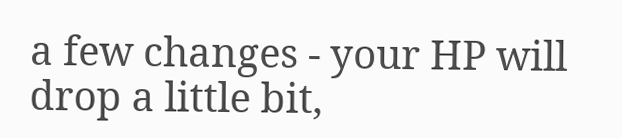a few changes - your HP will drop a little bit,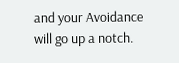and your Avoidance will go up a notch.